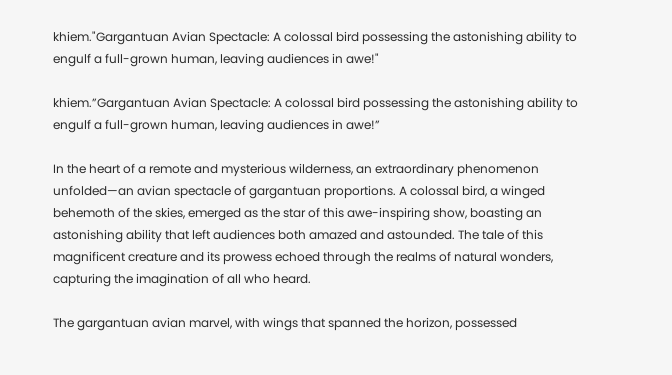khiem."Gargantuan Avian Spectacle: A colossal bird possessing the astonishing ability to engulf a full-grown human, leaving audiences in awe!"

khiem.”Gargantuan Avian Spectacle: A colossal bird possessing the astonishing ability to engulf a full-grown human, leaving audiences in awe!”

In the heart of a remote and mysterious wilderness, an extraordinary phenomenon unfolded—an avian spectacle of gargantuan proportions. A colossal bird, a winged behemoth of the skies, emerged as the star of this awe-inspiring show, boasting an astonishing ability that left audiences both amazed and astounded. The tale of this magnificent creature and its prowess echoed through the realms of natural wonders, capturing the imagination of all who heard.

The gargantuan avian marvel, with wings that spanned the horizon, possessed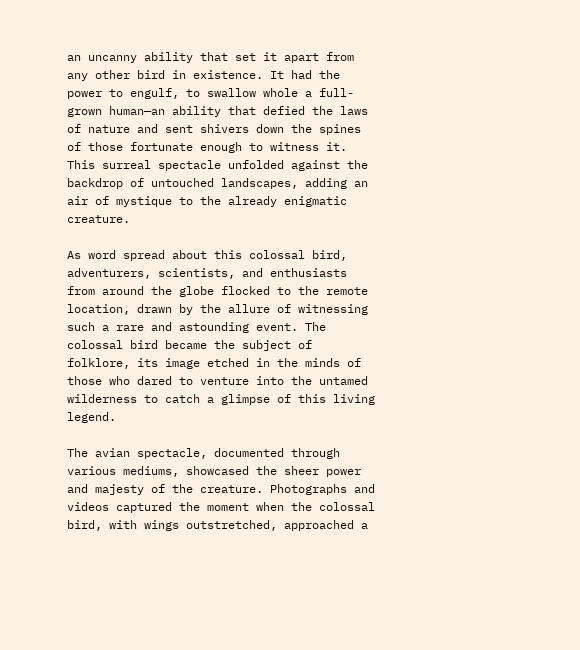an uncanny ability that set it apart from any other bird in existence. It had the power to engulf, to swallow whole a full-grown human—an ability that defied the laws of nature and sent shivers down the spines of those fortunate enough to witness it. This surreal spectacle unfolded against the backdrop of untouched landscapes, adding an air of mystique to the already enigmatic creature.

As word spread about this colossal bird, adventurers, scientists, and enthusiasts from around the globe flocked to the remote location, drawn by the allure of witnessing such a rare and astounding event. The colossal bird became the subject of folklore, its image etched in the minds of those who dared to venture into the untamed wilderness to catch a glimpse of this living legend.

The avian spectacle, documented through various mediums, showcased the sheer power and majesty of the creature. Photographs and videos captured the moment when the colossal bird, with wings outstretched, approached a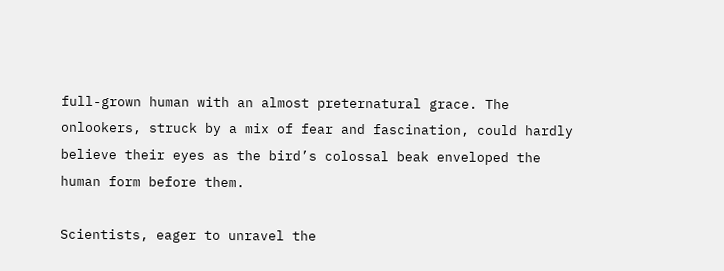full-grown human with an almost preternatural grace. The onlookers, struck by a mix of fear and fascination, could hardly believe their eyes as the bird’s colossal beak enveloped the human form before them.

Scientists, eager to unravel the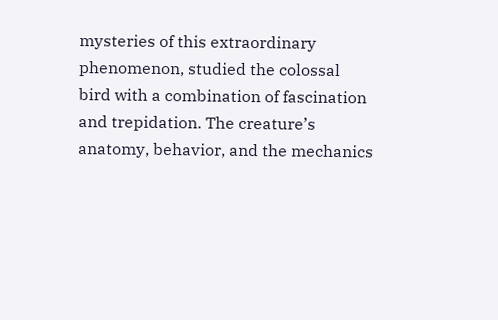mysteries of this extraordinary phenomenon, studied the colossal bird with a combination of fascination and trepidation. The creature’s anatomy, behavior, and the mechanics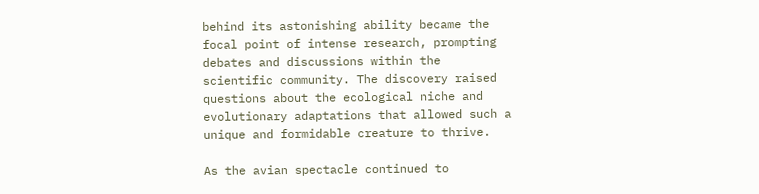behind its astonishing ability became the focal point of intense research, prompting debates and discussions within the scientific community. The discovery raised questions about the ecological niche and evolutionary adaptations that allowed such a unique and formidable creature to thrive.

As the avian spectacle continued to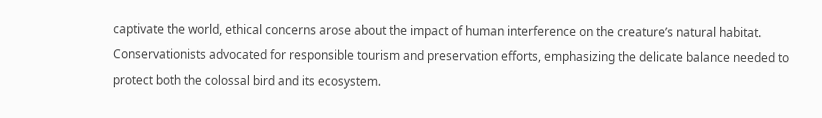captivate the world, ethical concerns arose about the impact of human interference on the creature’s natural habitat. Conservationists advocated for responsible tourism and preservation efforts, emphasizing the delicate balance needed to protect both the colossal bird and its ecosystem.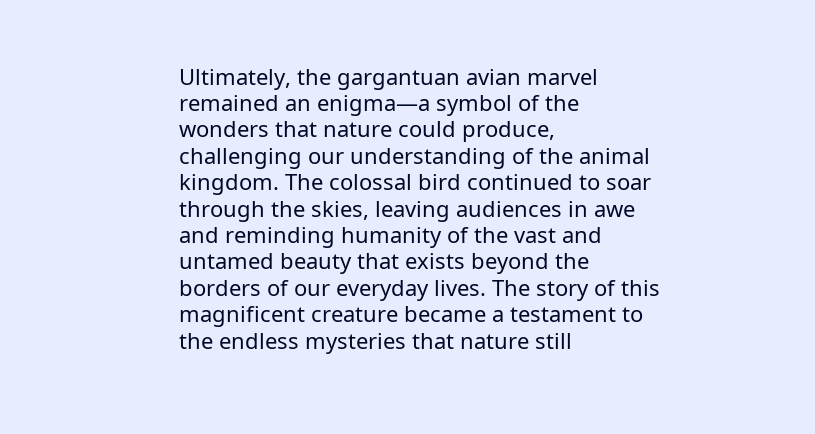Ultimately, the gargantuan avian marvel remained an enigma—a symbol of the wonders that nature could produce, challenging our understanding of the animal kingdom. The colossal bird continued to soar through the skies, leaving audiences in awe and reminding humanity of the vast and untamed beauty that exists beyond the borders of our everyday lives. The story of this magnificent creature became a testament to the endless mysteries that nature still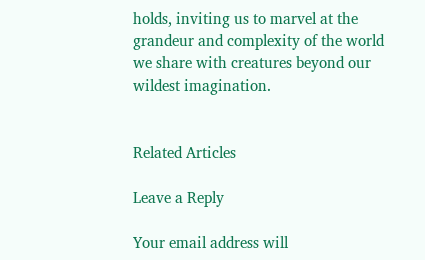holds, inviting us to marvel at the grandeur and complexity of the world we share with creatures beyond our wildest imagination.


Related Articles

Leave a Reply

Your email address will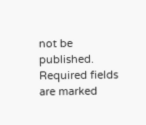not be published. Required fields are marked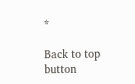*

Back to top button